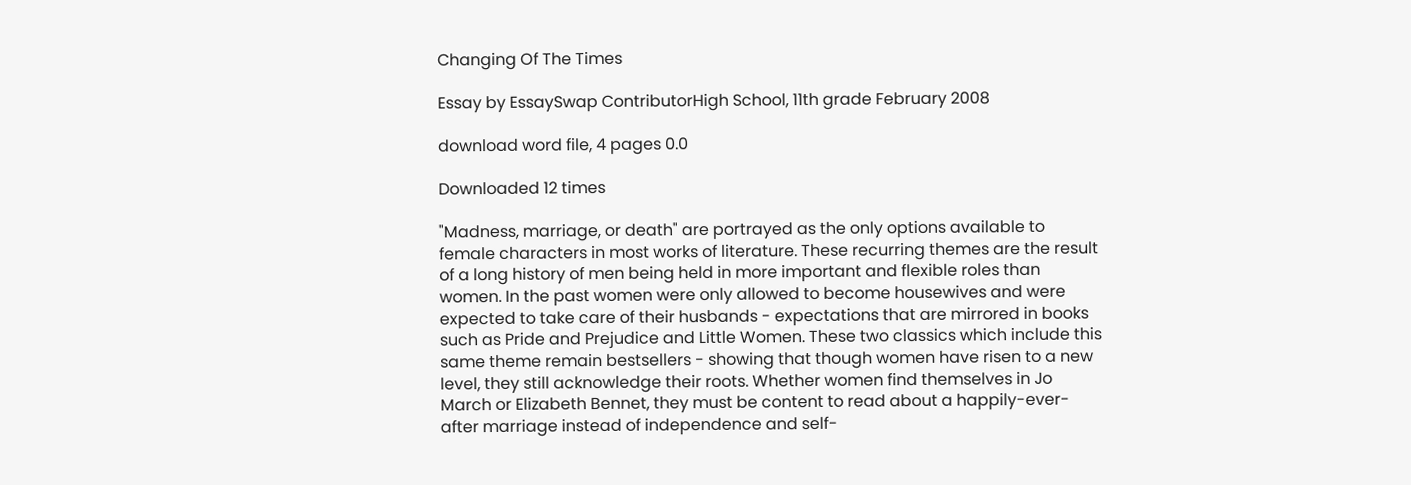Changing Of The Times

Essay by EssaySwap ContributorHigh School, 11th grade February 2008

download word file, 4 pages 0.0

Downloaded 12 times

"Madness, marriage, or death" are portrayed as the only options available to female characters in most works of literature. These recurring themes are the result of a long history of men being held in more important and flexible roles than women. In the past women were only allowed to become housewives and were expected to take care of their husbands - expectations that are mirrored in books such as Pride and Prejudice and Little Women. These two classics which include this same theme remain bestsellers - showing that though women have risen to a new level, they still acknowledge their roots. Whether women find themselves in Jo March or Elizabeth Bennet, they must be content to read about a happily-ever-after marriage instead of independence and self-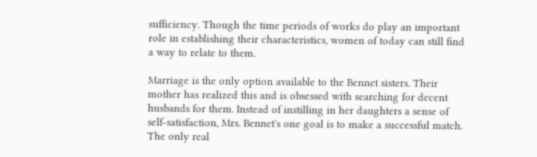sufficiency. Though the time periods of works do play an important role in establishing their characteristics, women of today can still find a way to relate to them.

Marriage is the only option available to the Bennet sisters. Their mother has realized this and is obsessed with searching for decent husbands for them. Instead of instilling in her daughters a sense of self-satisfaction, Mrs. Bennet's one goal is to make a successful match. The only real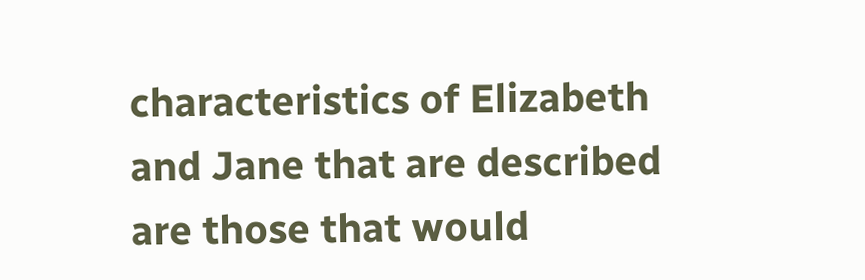characteristics of Elizabeth and Jane that are described are those that would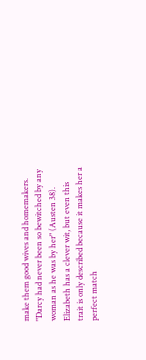make them good wives and homemakers. "Darcy had never been so bewitched by any woman as he was by her" (Austen 38). Elizabeth has a clever wit, but even this trait is only described because it makes her a perfect match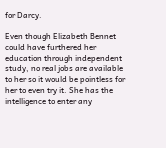for Darcy.

Even though Elizabeth Bennet could have furthered her education through independent study, no real jobs are available to her so it would be pointless for her to even try it. She has the intelligence to enter any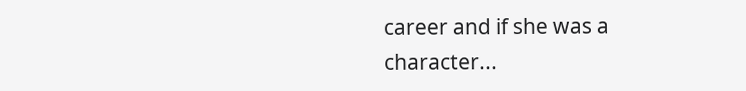career and if she was a character...